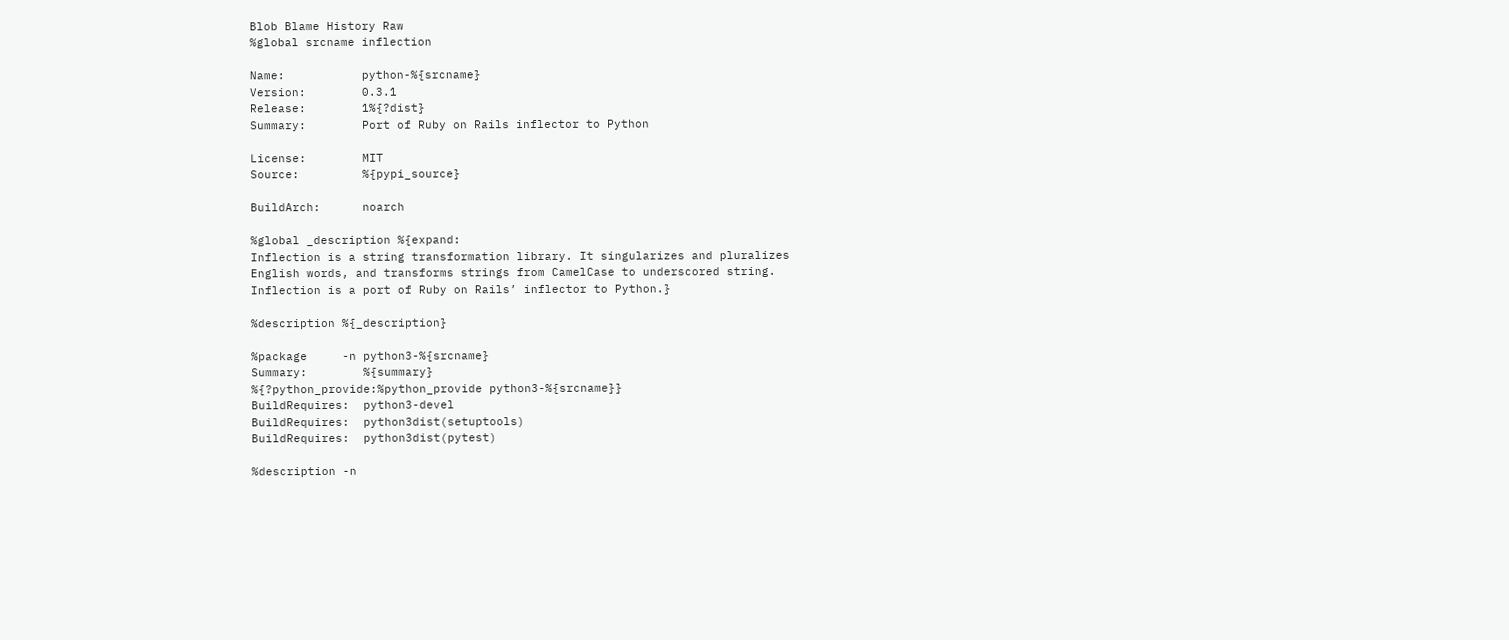Blob Blame History Raw
%global srcname inflection

Name:           python-%{srcname}
Version:        0.3.1
Release:        1%{?dist}
Summary:        Port of Ruby on Rails inflector to Python

License:        MIT
Source:         %{pypi_source}

BuildArch:      noarch

%global _description %{expand:
Inflection is a string transformation library. It singularizes and pluralizes
English words, and transforms strings from CamelCase to underscored string.
Inflection is a port of Ruby on Rails’ inflector to Python.}

%description %{_description}

%package     -n python3-%{srcname}
Summary:        %{summary}
%{?python_provide:%python_provide python3-%{srcname}}
BuildRequires:  python3-devel
BuildRequires:  python3dist(setuptools)
BuildRequires:  python3dist(pytest)

%description -n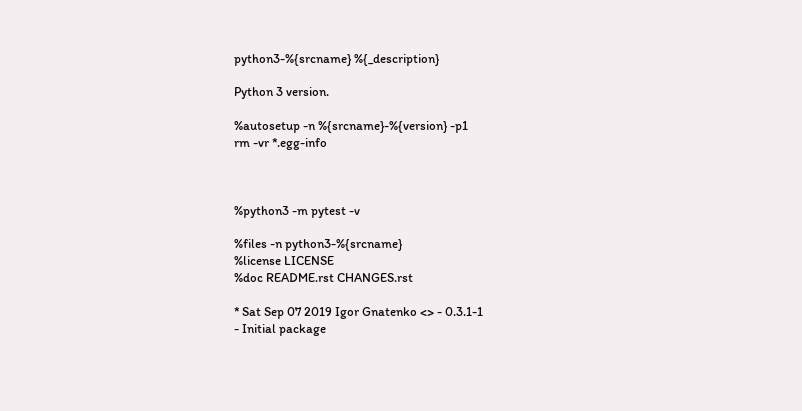python3-%{srcname} %{_description}

Python 3 version.

%autosetup -n %{srcname}-%{version} -p1
rm -vr *.egg-info



%python3 -m pytest -v

%files -n python3-%{srcname}
%license LICENSE
%doc README.rst CHANGES.rst

* Sat Sep 07 2019 Igor Gnatenko <> - 0.3.1-1
- Initial package